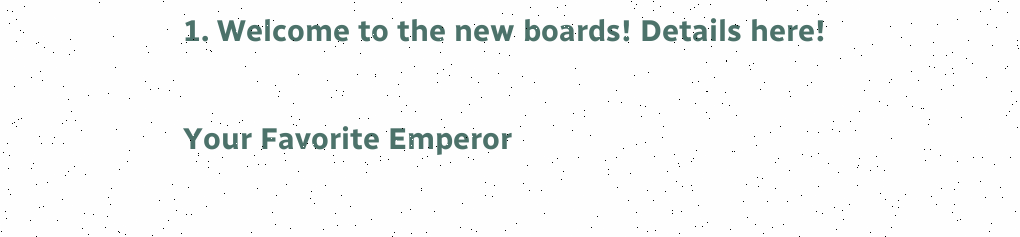1. Welcome to the new boards! Details here!

Your Favorite Emperor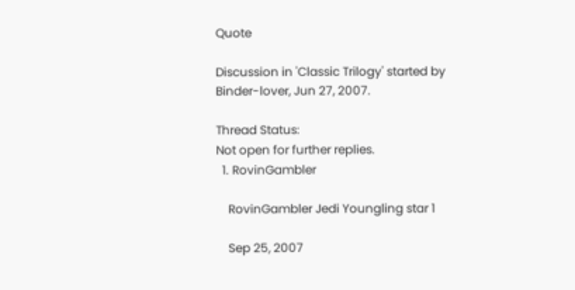Quote

Discussion in 'Classic Trilogy' started by Binder-lover, Jun 27, 2007.

Thread Status:
Not open for further replies.
  1. RovinGambler

    RovinGambler Jedi Youngling star 1

    Sep 25, 2007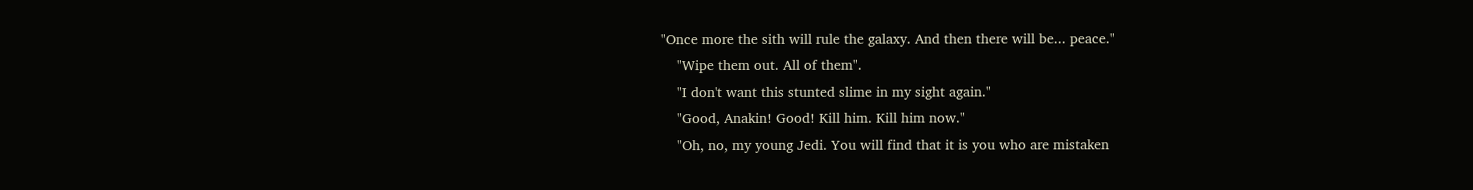"Once more the sith will rule the galaxy. And then there will be... peace."
    "Wipe them out. All of them".
    "I don't want this stunted slime in my sight again."
    "Good, Anakin! Good! Kill him. Kill him now."
    "Oh, no, my young Jedi. You will find that it is you who are mistaken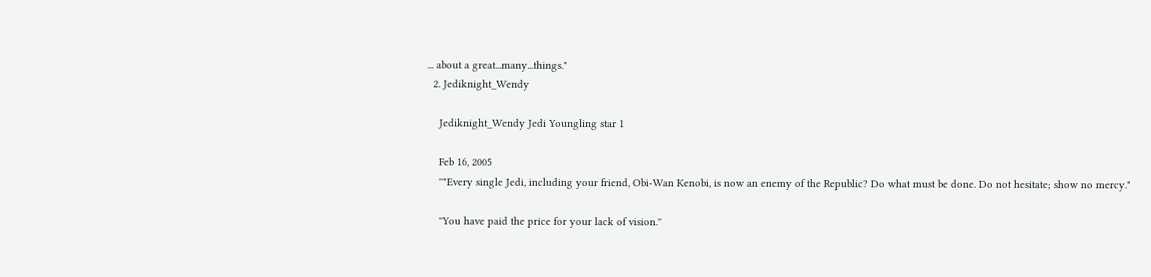... about a great...many...things."
  2. Jediknight_Wendy

    Jediknight_Wendy Jedi Youngling star 1

    Feb 16, 2005
    ''"Every single Jedi, including your friend, Obi-Wan Kenobi, is now an enemy of the Republic? Do what must be done. Do not hesitate; show no mercy."

    ''You have paid the price for your lack of vision.''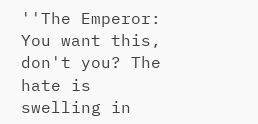''The Emperor: You want this, don't you? The hate is swelling in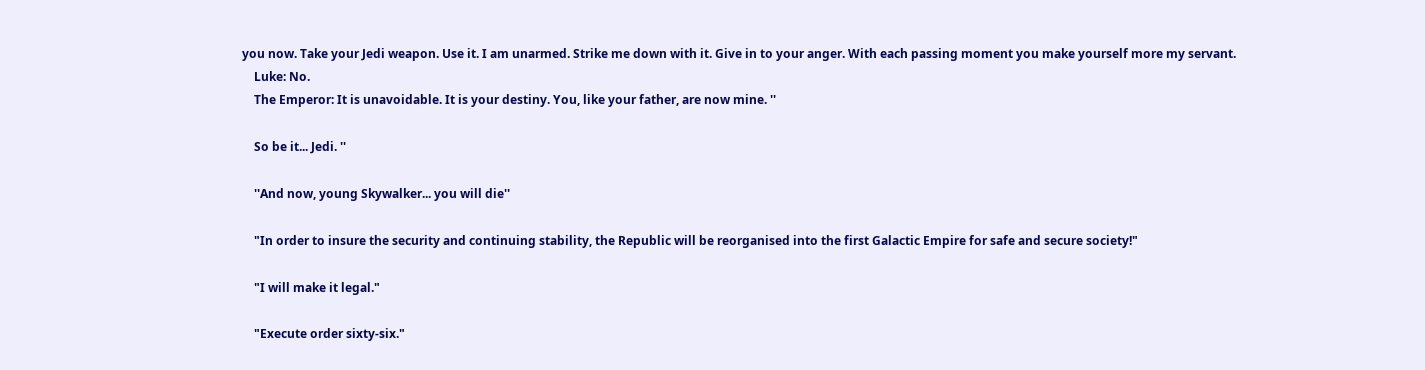you now. Take your Jedi weapon. Use it. I am unarmed. Strike me down with it. Give in to your anger. With each passing moment you make yourself more my servant.
    Luke: No.
    The Emperor: It is unavoidable. It is your destiny. You, like your father, are now mine. ''

    So be it... Jedi. ''

    ''And now, young Skywalker... you will die''

    "In order to insure the security and continuing stability, the Republic will be reorganised into the first Galactic Empire for safe and secure society!"

    "I will make it legal."

    "Execute order sixty-six."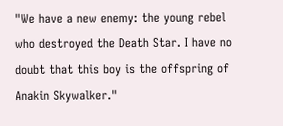"We have a new enemy: the young rebel who destroyed the Death Star. I have no doubt that this boy is the offspring of Anakin Skywalker."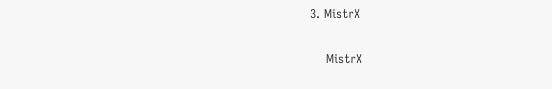3. MistrX

    MistrX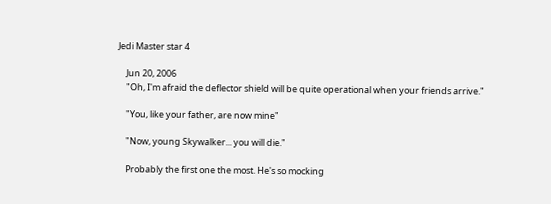Jedi Master star 4

    Jun 20, 2006
    "Oh, I'm afraid the deflector shield will be quite operational when your friends arrive."

    "You, like your father, are now mine"

    "Now, young Skywalker... you will die."

    Probably the first one the most. He's so mocking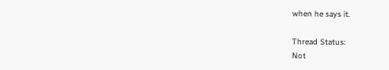when he says it.

Thread Status:
Not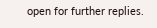open for further replies.